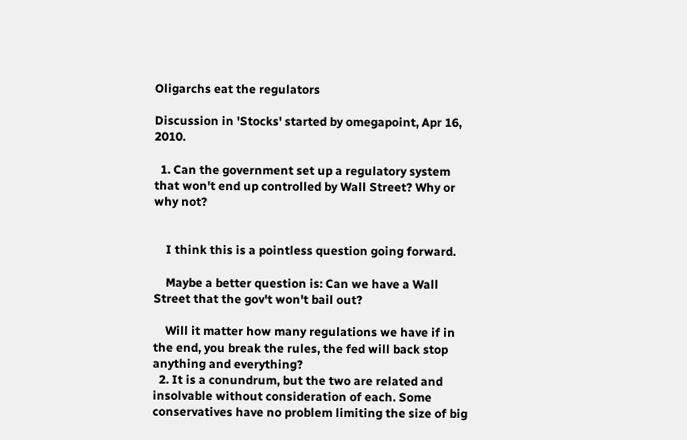Oligarchs eat the regulators

Discussion in 'Stocks' started by omegapoint, Apr 16, 2010.

  1. Can the government set up a regulatory system that won't end up controlled by Wall Street? Why or why not?


    I think this is a pointless question going forward.

    Maybe a better question is: Can we have a Wall Street that the gov't won't bail out?

    Will it matter how many regulations we have if in the end, you break the rules, the fed will back stop anything and everything?
  2. It is a conundrum, but the two are related and insolvable without consideration of each. Some conservatives have no problem limiting the size of big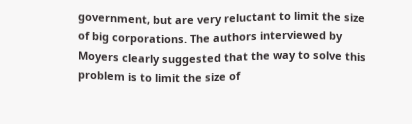government, but are very reluctant to limit the size of big corporations. The authors interviewed by Moyers clearly suggested that the way to solve this problem is to limit the size of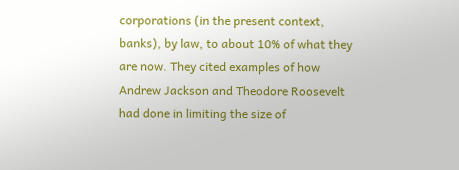corporations (in the present context, banks), by law, to about 10% of what they are now. They cited examples of how Andrew Jackson and Theodore Roosevelt had done in limiting the size of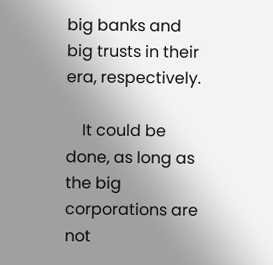big banks and big trusts in their era, respectively.

    It could be done, as long as the big corporations are not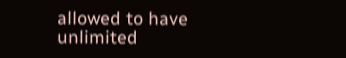allowed to have unlimited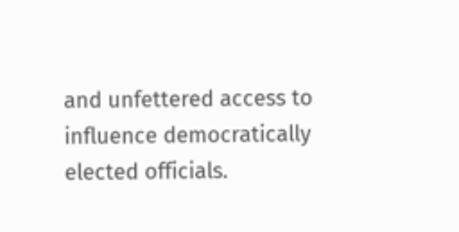and unfettered access to influence democratically elected officials.